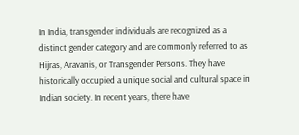In India, transgender individuals are recognized as a distinct gender category and are commonly referred to as Hijras, Aravanis, or Transgender Persons. They have historically occupied a unique social and cultural space in Indian society. In recent years, there have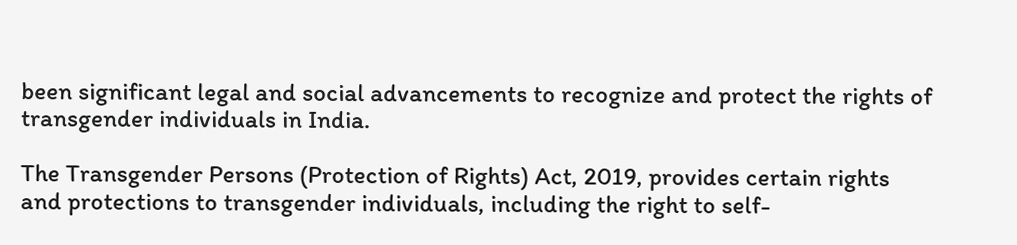been significant legal and social advancements to recognize and protect the rights of transgender individuals in India.

The Transgender Persons (Protection of Rights) Act, 2019, provides certain rights and protections to transgender individuals, including the right to self-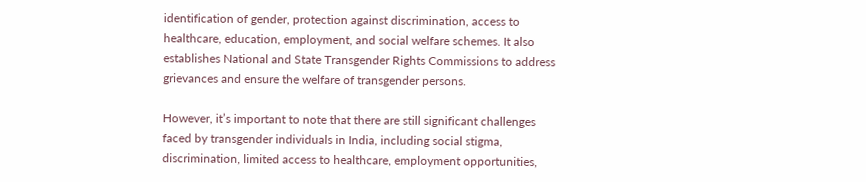identification of gender, protection against discrimination, access to healthcare, education, employment, and social welfare schemes. It also establishes National and State Transgender Rights Commissions to address grievances and ensure the welfare of transgender persons.

However, it’s important to note that there are still significant challenges faced by transgender individuals in India, including social stigma, discrimination, limited access to healthcare, employment opportunities,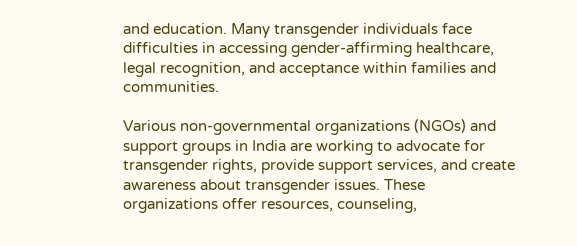and education. Many transgender individuals face difficulties in accessing gender-affirming healthcare, legal recognition, and acceptance within families and communities.

Various non-governmental organizations (NGOs) and support groups in India are working to advocate for transgender rights, provide support services, and create awareness about transgender issues. These organizations offer resources, counseling,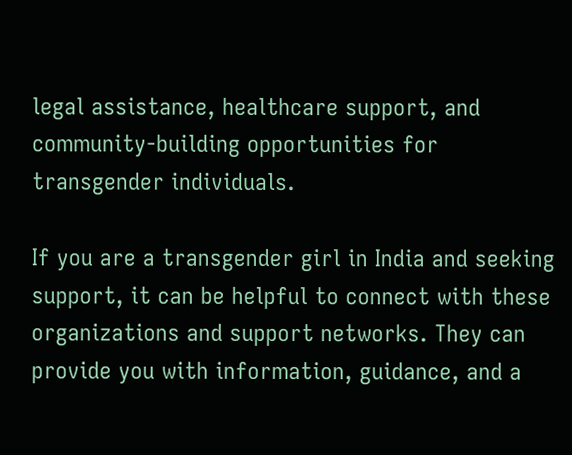legal assistance, healthcare support, and community-building opportunities for transgender individuals.

If you are a transgender girl in India and seeking support, it can be helpful to connect with these organizations and support networks. They can provide you with information, guidance, and a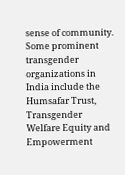sense of community. Some prominent transgender organizations in India include the Humsafar Trust, Transgender Welfare Equity and Empowerment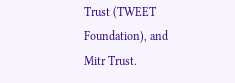Trust (TWEET Foundation), and Mitr Trust.